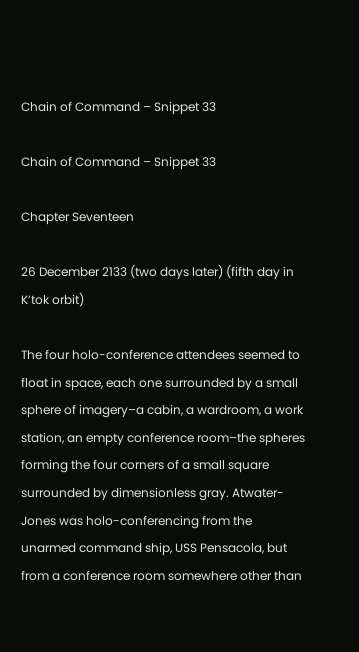Chain of Command – Snippet 33

Chain of Command – Snippet 33

Chapter Seventeen

26 December 2133 (two days later) (fifth day in K’tok orbit)

The four holo-conference attendees seemed to float in space, each one surrounded by a small sphere of imagery–a cabin, a wardroom, a work station, an empty conference room–the spheres forming the four corners of a small square surrounded by dimensionless gray. Atwater-Jones was holo-conferencing from the unarmed command ship, USS Pensacola, but from a conference room somewhere other than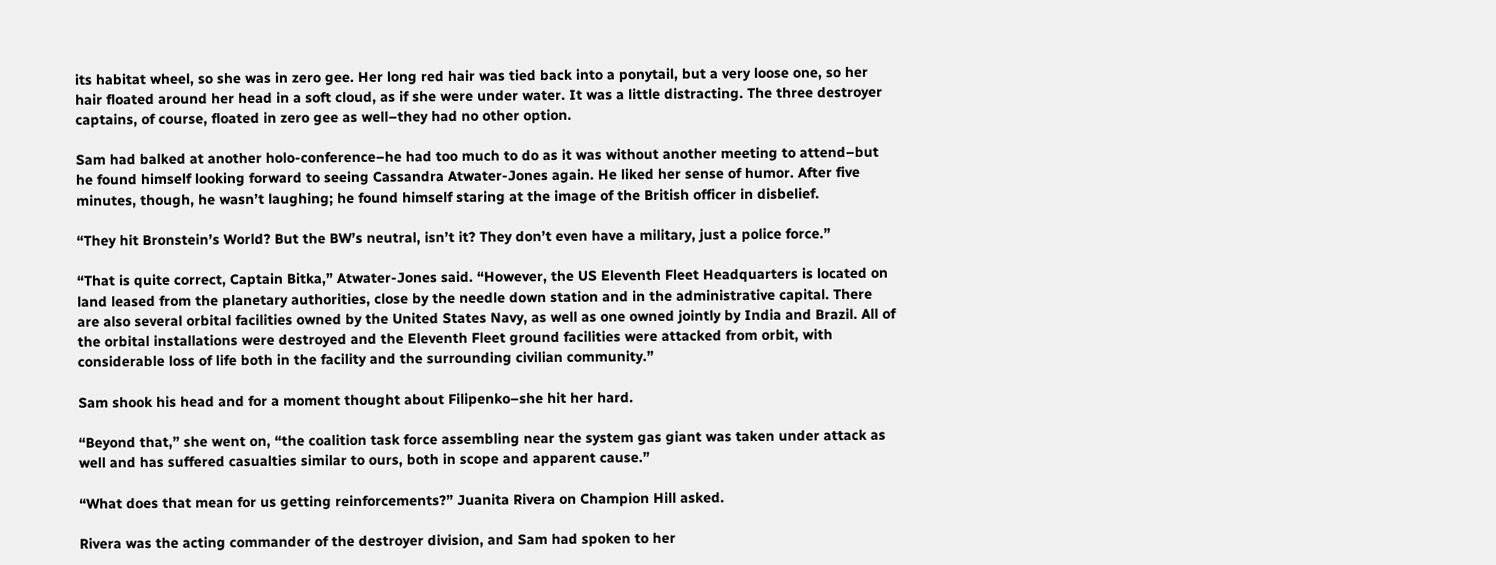its habitat wheel, so she was in zero gee. Her long red hair was tied back into a ponytail, but a very loose one, so her hair floated around her head in a soft cloud, as if she were under water. It was a little distracting. The three destroyer captains, of course, floated in zero gee as well–they had no other option.

Sam had balked at another holo-conference–he had too much to do as it was without another meeting to attend–but he found himself looking forward to seeing Cassandra Atwater-Jones again. He liked her sense of humor. After five minutes, though, he wasn’t laughing; he found himself staring at the image of the British officer in disbelief.

“They hit Bronstein’s World? But the BW’s neutral, isn’t it? They don’t even have a military, just a police force.”

“That is quite correct, Captain Bitka,” Atwater-Jones said. “However, the US Eleventh Fleet Headquarters is located on land leased from the planetary authorities, close by the needle down station and in the administrative capital. There are also several orbital facilities owned by the United States Navy, as well as one owned jointly by India and Brazil. All of the orbital installations were destroyed and the Eleventh Fleet ground facilities were attacked from orbit, with considerable loss of life both in the facility and the surrounding civilian community.”

Sam shook his head and for a moment thought about Filipenko–she hit her hard.

“Beyond that,” she went on, “the coalition task force assembling near the system gas giant was taken under attack as well and has suffered casualties similar to ours, both in scope and apparent cause.”

“What does that mean for us getting reinforcements?” Juanita Rivera on Champion Hill asked.

Rivera was the acting commander of the destroyer division, and Sam had spoken to her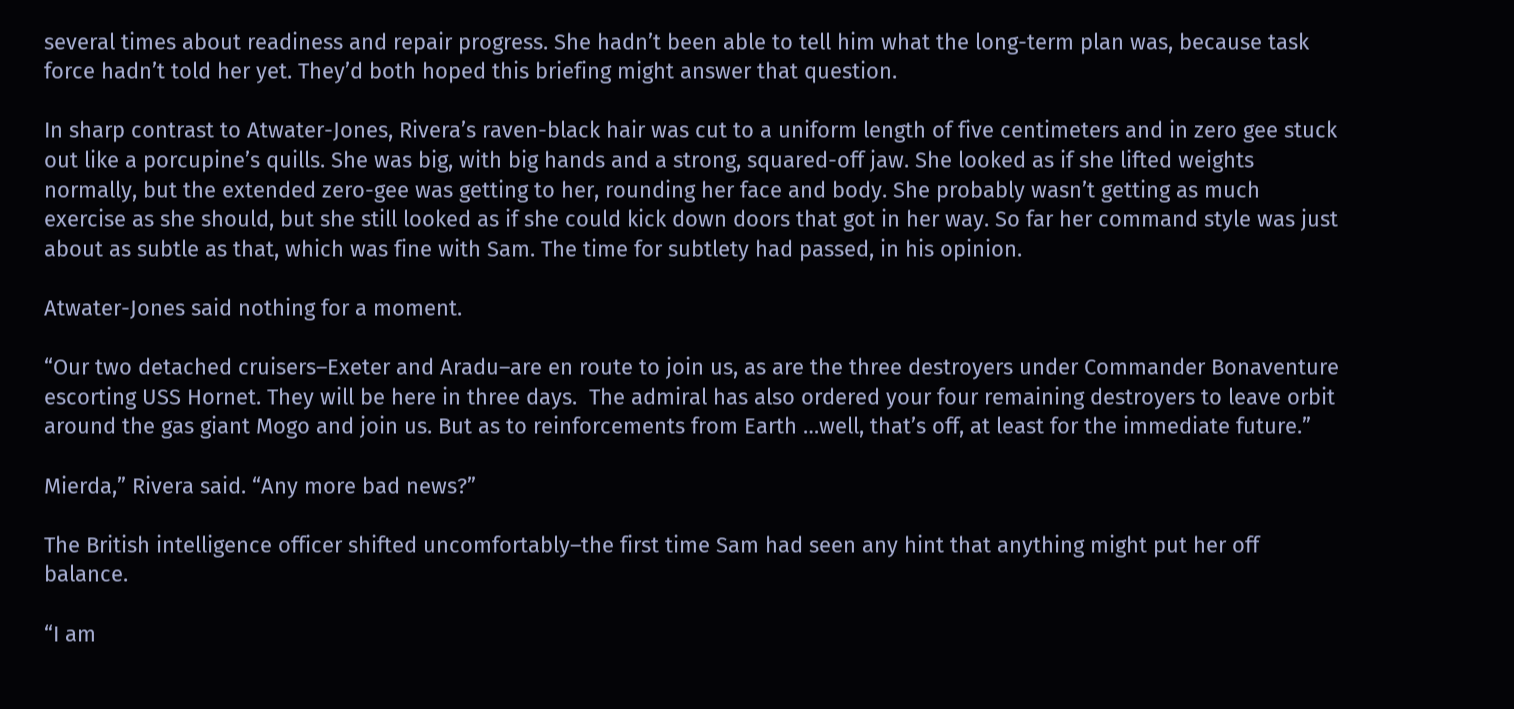several times about readiness and repair progress. She hadn’t been able to tell him what the long-term plan was, because task force hadn’t told her yet. They’d both hoped this briefing might answer that question.

In sharp contrast to Atwater-Jones, Rivera’s raven-black hair was cut to a uniform length of five centimeters and in zero gee stuck out like a porcupine’s quills. She was big, with big hands and a strong, squared-off jaw. She looked as if she lifted weights normally, but the extended zero-gee was getting to her, rounding her face and body. She probably wasn’t getting as much exercise as she should, but she still looked as if she could kick down doors that got in her way. So far her command style was just about as subtle as that, which was fine with Sam. The time for subtlety had passed, in his opinion.

Atwater-Jones said nothing for a moment.

“Our two detached cruisers–Exeter and Aradu–are en route to join us, as are the three destroyers under Commander Bonaventure escorting USS Hornet. They will be here in three days.  The admiral has also ordered your four remaining destroyers to leave orbit around the gas giant Mogo and join us. But as to reinforcements from Earth …well, that’s off, at least for the immediate future.”

Mierda,” Rivera said. “Any more bad news?”

The British intelligence officer shifted uncomfortably–the first time Sam had seen any hint that anything might put her off balance.

“I am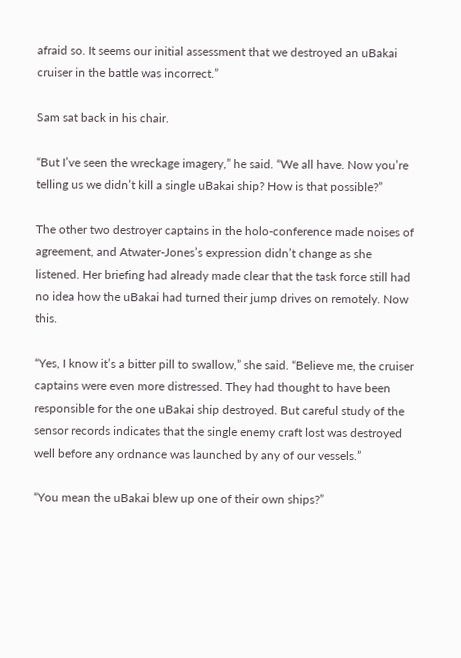afraid so. It seems our initial assessment that we destroyed an uBakai cruiser in the battle was incorrect.”

Sam sat back in his chair.

“But I’ve seen the wreckage imagery,” he said. “We all have. Now you’re telling us we didn’t kill a single uBakai ship? How is that possible?”

The other two destroyer captains in the holo-conference made noises of agreement, and Atwater-Jones’s expression didn’t change as she listened. Her briefing had already made clear that the task force still had no idea how the uBakai had turned their jump drives on remotely. Now this.

“Yes, I know it’s a bitter pill to swallow,” she said. “Believe me, the cruiser captains were even more distressed. They had thought to have been responsible for the one uBakai ship destroyed. But careful study of the sensor records indicates that the single enemy craft lost was destroyed well before any ordnance was launched by any of our vessels.”

“You mean the uBakai blew up one of their own ships?”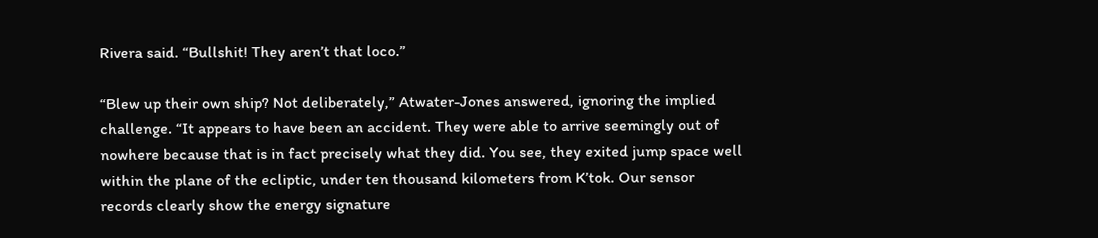Rivera said. “Bullshit! They aren’t that loco.”

“Blew up their own ship? Not deliberately,” Atwater-Jones answered, ignoring the implied challenge. “It appears to have been an accident. They were able to arrive seemingly out of nowhere because that is in fact precisely what they did. You see, they exited jump space well within the plane of the ecliptic, under ten thousand kilometers from K’tok. Our sensor records clearly show the energy signature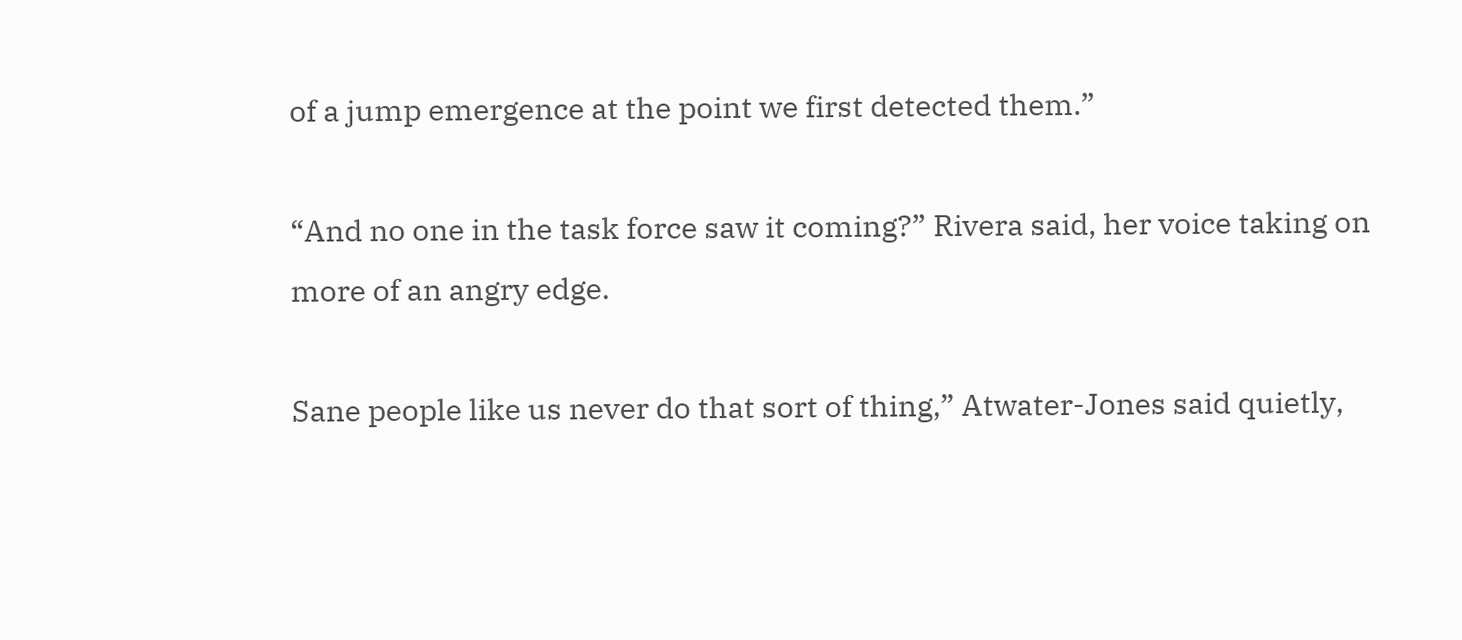of a jump emergence at the point we first detected them.”

“And no one in the task force saw it coming?” Rivera said, her voice taking on more of an angry edge.

Sane people like us never do that sort of thing,” Atwater-Jones said quietly,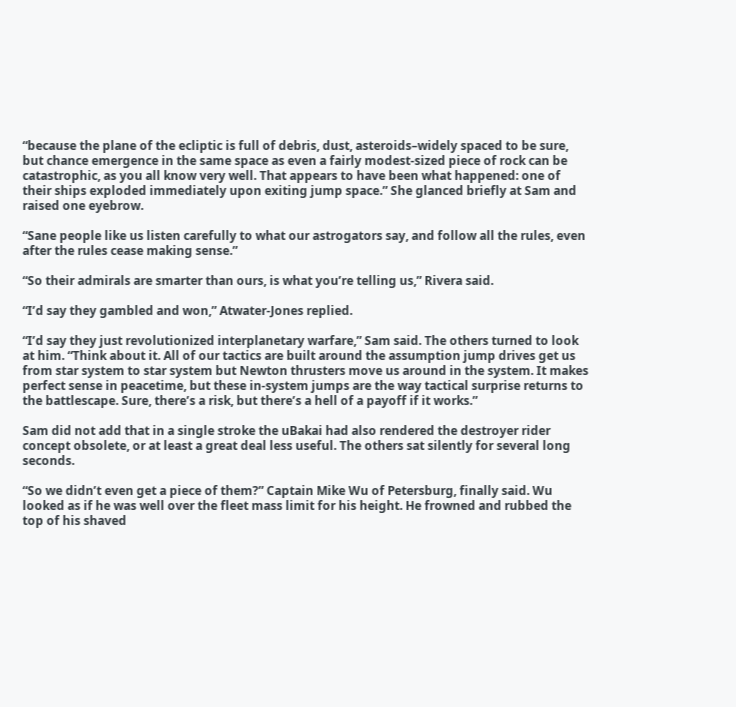“because the plane of the ecliptic is full of debris, dust, asteroids–widely spaced to be sure, but chance emergence in the same space as even a fairly modest-sized piece of rock can be catastrophic, as you all know very well. That appears to have been what happened: one of their ships exploded immediately upon exiting jump space.” She glanced briefly at Sam and raised one eyebrow.

“Sane people like us listen carefully to what our astrogators say, and follow all the rules, even after the rules cease making sense.”

“So their admirals are smarter than ours, is what you’re telling us,” Rivera said.

“I’d say they gambled and won,” Atwater-Jones replied.

“I’d say they just revolutionized interplanetary warfare,” Sam said. The others turned to look at him. “Think about it. All of our tactics are built around the assumption jump drives get us from star system to star system but Newton thrusters move us around in the system. It makes perfect sense in peacetime, but these in-system jumps are the way tactical surprise returns to the battlescape. Sure, there’s a risk, but there’s a hell of a payoff if it works.”

Sam did not add that in a single stroke the uBakai had also rendered the destroyer rider concept obsolete, or at least a great deal less useful. The others sat silently for several long seconds.

“So we didn’t even get a piece of them?” Captain Mike Wu of Petersburg, finally said. Wu looked as if he was well over the fleet mass limit for his height. He frowned and rubbed the top of his shaved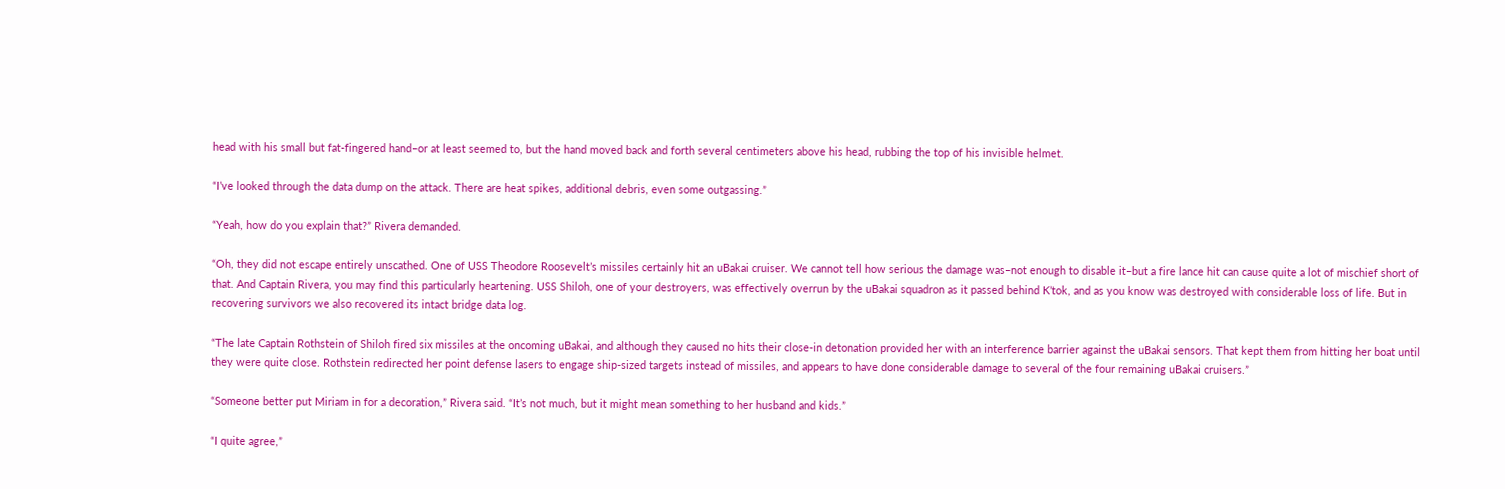head with his small but fat-fingered hand–or at least seemed to, but the hand moved back and forth several centimeters above his head, rubbing the top of his invisible helmet.

“I’ve looked through the data dump on the attack. There are heat spikes, additional debris, even some outgassing.”

“Yeah, how do you explain that?” Rivera demanded.

“Oh, they did not escape entirely unscathed. One of USS Theodore Roosevelt’s missiles certainly hit an uBakai cruiser. We cannot tell how serious the damage was–not enough to disable it–but a fire lance hit can cause quite a lot of mischief short of that. And Captain Rivera, you may find this particularly heartening. USS Shiloh, one of your destroyers, was effectively overrun by the uBakai squadron as it passed behind K’tok, and as you know was destroyed with considerable loss of life. But in recovering survivors we also recovered its intact bridge data log.

“The late Captain Rothstein of Shiloh fired six missiles at the oncoming uBakai, and although they caused no hits their close-in detonation provided her with an interference barrier against the uBakai sensors. That kept them from hitting her boat until they were quite close. Rothstein redirected her point defense lasers to engage ship-sized targets instead of missiles, and appears to have done considerable damage to several of the four remaining uBakai cruisers.”

“Someone better put Miriam in for a decoration,” Rivera said. “It’s not much, but it might mean something to her husband and kids.”

“I quite agree,”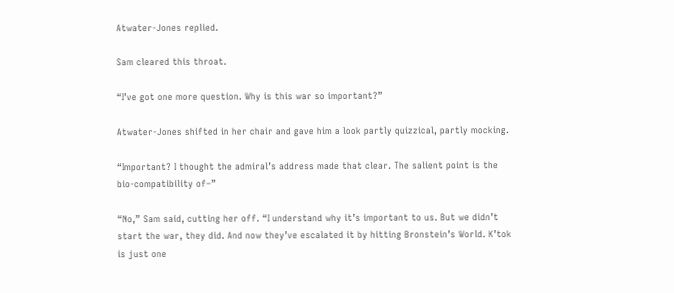Atwater-Jones replied.

Sam cleared this throat.

“I’ve got one more question. Why is this war so important?”

Atwater-Jones shifted in her chair and gave him a look partly quizzical, partly mocking.

“Important? I thought the admiral’s address made that clear. The salient point is the bio-compatibility of–”

“No,” Sam said, cutting her off. “I understand why it’s important to us. But we didn’t start the war, they did. And now they’ve escalated it by hitting Bronstein’s World. K’tok is just one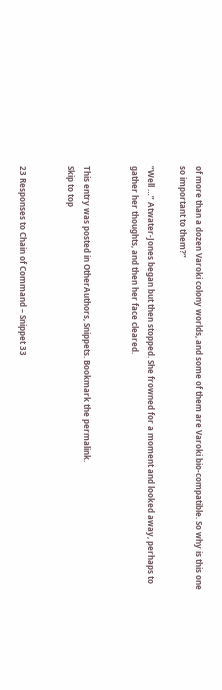of more than a dozen Varoki colony worlds, and some of them are Varoki bio-compatible. So why is this one so important to them?”

“Well …” Atwater-Jones began but then stopped. She frowned for a moment and looked away, perhaps to gather her thoughts, and then her face cleared.


This entry was posted in OtherAuthors, Snippets. Bookmark the permalink.
Skip to top


23 Responses to Chain of Command – Snippet 33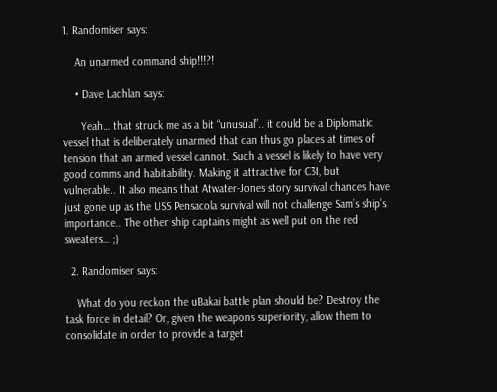1. Randomiser says:

    An unarmed command ship!!!?!

    • Dave Lachlan says:

      Yeah… that struck me as a bit “unusual”.. it could be a Diplomatic vessel that is deliberately unarmed that can thus go places at times of tension that an armed vessel cannot. Such a vessel is likely to have very good comms and habitability. Making it attractive for C3I, but vulnerable.. It also means that Atwater-Jones story survival chances have just gone up as the USS Pensacola survival will not challenge Sam’s ship’s importance.. The other ship captains might as well put on the red sweaters… ;)

  2. Randomiser says:

    What do you reckon the uBakai battle plan should be? Destroy the task force in detail? Or, given the weapons superiority, allow them to consolidate in order to provide a target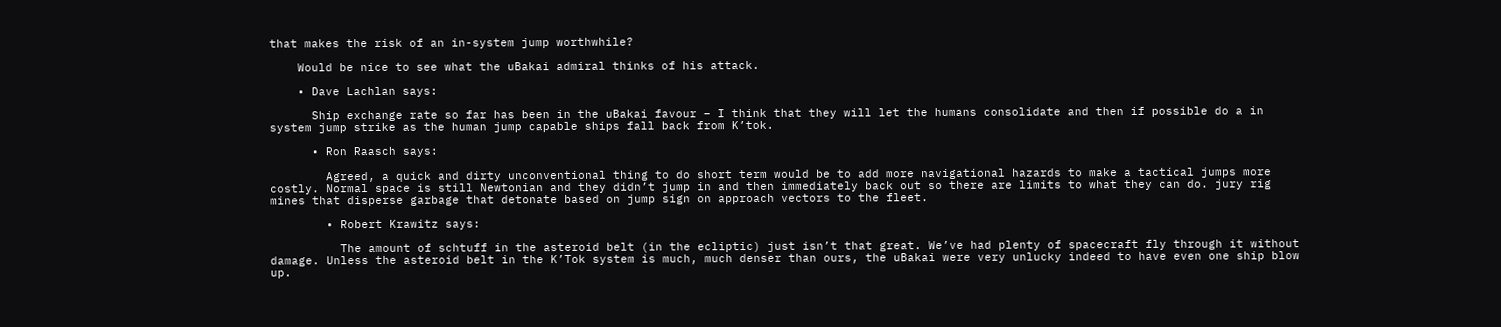that makes the risk of an in-system jump worthwhile?

    Would be nice to see what the uBakai admiral thinks of his attack.

    • Dave Lachlan says:

      Ship exchange rate so far has been in the uBakai favour – I think that they will let the humans consolidate and then if possible do a in system jump strike as the human jump capable ships fall back from K’tok.

      • Ron Raasch says:

        Agreed, a quick and dirty unconventional thing to do short term would be to add more navigational hazards to make a tactical jumps more costly. Normal space is still Newtonian and they didn’t jump in and then immediately back out so there are limits to what they can do. jury rig mines that disperse garbage that detonate based on jump sign on approach vectors to the fleet.

        • Robert Krawitz says:

          The amount of schtuff in the asteroid belt (in the ecliptic) just isn’t that great. We’ve had plenty of spacecraft fly through it without damage. Unless the asteroid belt in the K’Tok system is much, much denser than ours, the uBakai were very unlucky indeed to have even one ship blow up.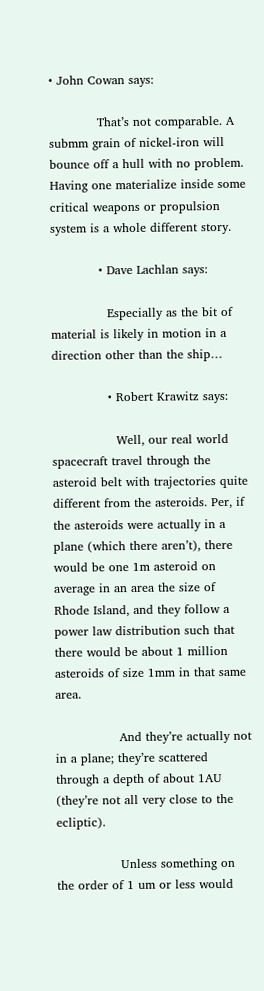• John Cowan says:

            That’s not comparable. A submm grain of nickel-iron will bounce off a hull with no problem. Having one materialize inside some critical weapons or propulsion system is a whole different story.

            • Dave Lachlan says:

              Especially as the bit of material is likely in motion in a direction other than the ship…

              • Robert Krawitz says:

                Well, our real world spacecraft travel through the asteroid belt with trajectories quite different from the asteroids. Per, if the asteroids were actually in a plane (which there aren’t), there would be one 1m asteroid on average in an area the size of Rhode Island, and they follow a power law distribution such that there would be about 1 million asteroids of size 1mm in that same area.

                And they’re actually not in a plane; they’re scattered through a depth of about 1AU (they’re not all very close to the ecliptic).

                Unless something on the order of 1 um or less would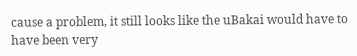cause a problem, it still looks like the uBakai would have to have been very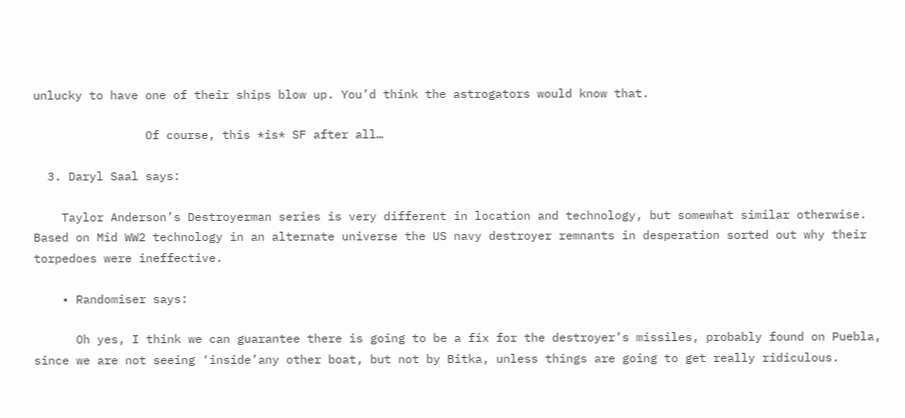unlucky to have one of their ships blow up. You’d think the astrogators would know that.

                Of course, this *is* SF after all…

  3. Daryl Saal says:

    Taylor Anderson’s Destroyerman series is very different in location and technology, but somewhat similar otherwise. Based on Mid WW2 technology in an alternate universe the US navy destroyer remnants in desperation sorted out why their torpedoes were ineffective.

    • Randomiser says:

      Oh yes, I think we can guarantee there is going to be a fix for the destroyer’s missiles, probably found on Puebla, since we are not seeing ‘inside’any other boat, but not by Bitka, unless things are going to get really ridiculous.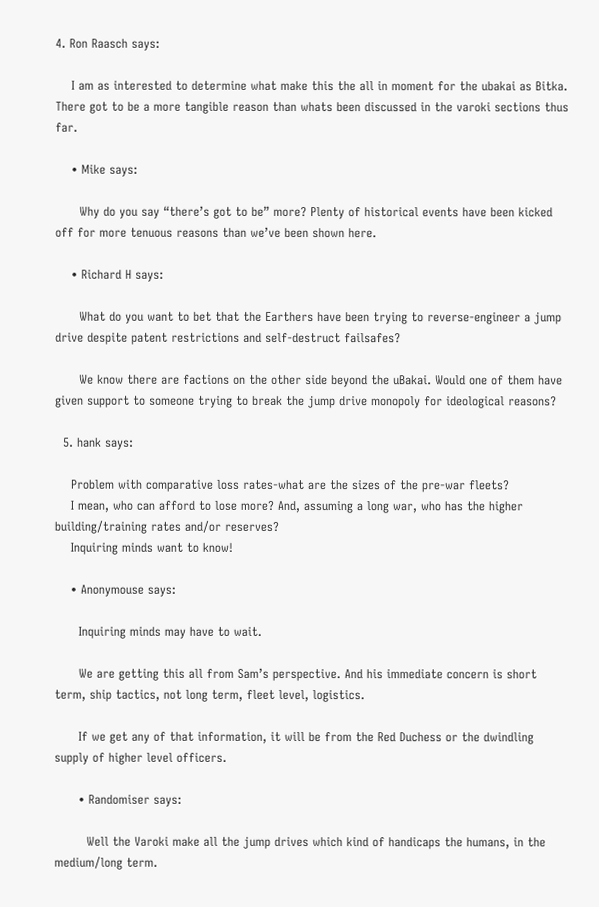4. Ron Raasch says:

    I am as interested to determine what make this the all in moment for the ubakai as Bitka. There got to be a more tangible reason than whats been discussed in the varoki sections thus far.

    • Mike says:

      Why do you say “there’s got to be” more? Plenty of historical events have been kicked off for more tenuous reasons than we’ve been shown here.

    • Richard H says:

      What do you want to bet that the Earthers have been trying to reverse-engineer a jump drive despite patent restrictions and self-destruct failsafes?

      We know there are factions on the other side beyond the uBakai. Would one of them have given support to someone trying to break the jump drive monopoly for ideological reasons?

  5. hank says:

    Problem with comparative loss rates-what are the sizes of the pre-war fleets?
    I mean, who can afford to lose more? And, assuming a long war, who has the higher building/training rates and/or reserves?
    Inquiring minds want to know!

    • Anonymouse says:

      Inquiring minds may have to wait.

      We are getting this all from Sam’s perspective. And his immediate concern is short term, ship tactics, not long term, fleet level, logistics.

      If we get any of that information, it will be from the Red Duchess or the dwindling supply of higher level officers.

      • Randomiser says:

        Well the Varoki make all the jump drives which kind of handicaps the humans, in the medium/long term.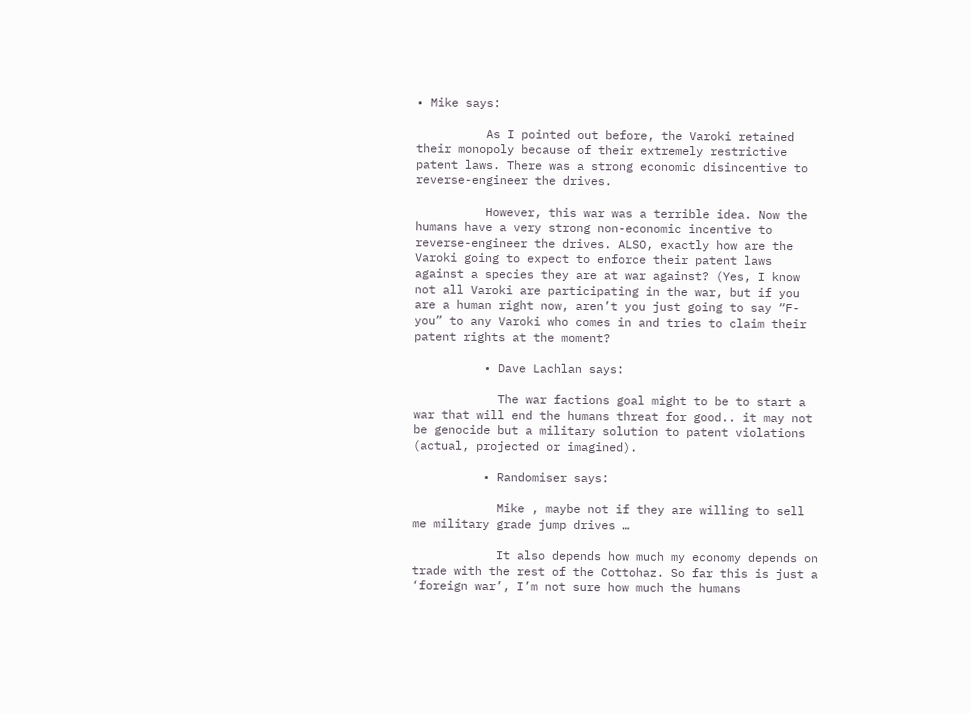• Mike says:

          As I pointed out before, the Varoki retained their monopoly because of their extremely restrictive patent laws. There was a strong economic disincentive to reverse-engineer the drives.

          However, this war was a terrible idea. Now the humans have a very strong non-economic incentive to reverse-engineer the drives. ALSO, exactly how are the Varoki going to expect to enforce their patent laws against a species they are at war against? (Yes, I know not all Varoki are participating in the war, but if you are a human right now, aren’t you just going to say “F-you” to any Varoki who comes in and tries to claim their patent rights at the moment?

          • Dave Lachlan says:

            The war factions goal might to be to start a war that will end the humans threat for good.. it may not be genocide but a military solution to patent violations (actual, projected or imagined).

          • Randomiser says:

            Mike , maybe not if they are willing to sell me military grade jump drives …

            It also depends how much my economy depends on trade with the rest of the Cottohaz. So far this is just a ‘foreign war’, I’m not sure how much the humans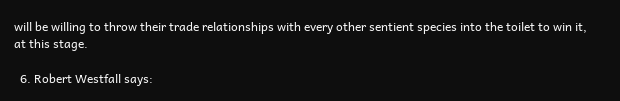will be willing to throw their trade relationships with every other sentient species into the toilet to win it, at this stage.

  6. Robert Westfall says: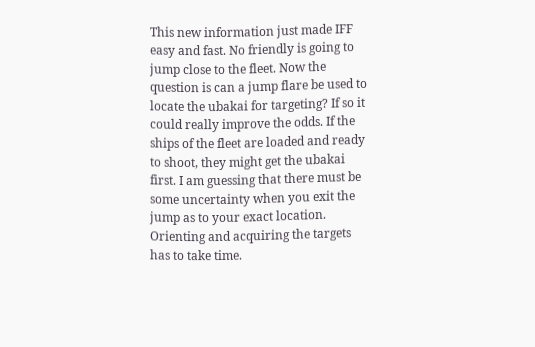This new information just made IFF easy and fast. No friendly is going to jump close to the fleet. Now the question is can a jump flare be used to locate the ubakai for targeting? If so it could really improve the odds. If the ships of the fleet are loaded and ready to shoot, they might get the ubakai first. I am guessing that there must be some uncertainty when you exit the jump as to your exact location. Orienting and acquiring the targets has to take time.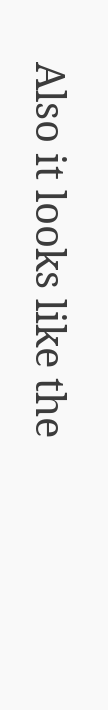Also it looks like the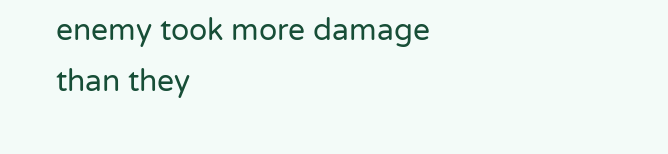enemy took more damage than they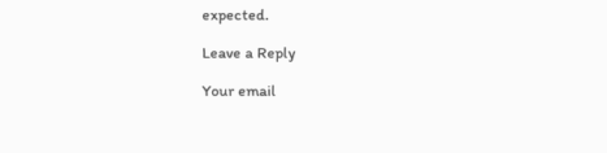expected.

Leave a Reply

Your email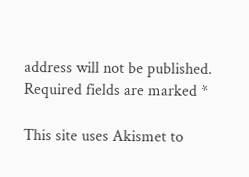address will not be published. Required fields are marked *

This site uses Akismet to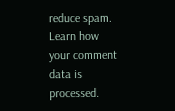reduce spam. Learn how your comment data is processed.